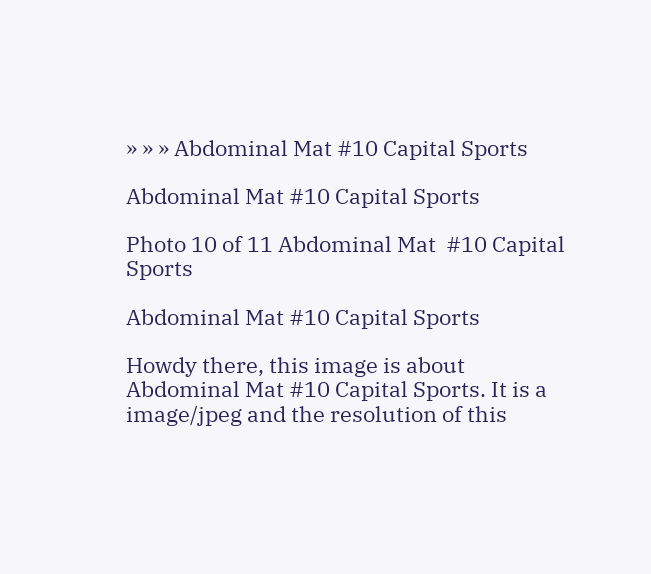» » » Abdominal Mat #10 Capital Sports

Abdominal Mat #10 Capital Sports

Photo 10 of 11 Abdominal Mat  #10 Capital Sports

Abdominal Mat #10 Capital Sports

Howdy there, this image is about Abdominal Mat #10 Capital Sports. It is a image/jpeg and the resolution of this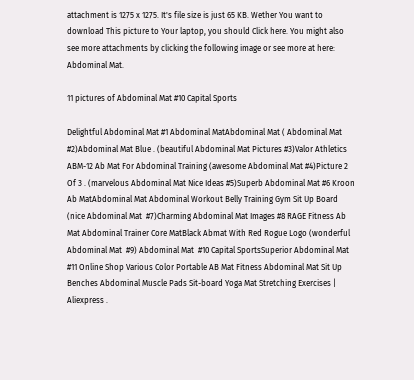attachment is 1275 x 1275. It's file size is just 65 KB. Wether You want to download This picture to Your laptop, you should Click here. You might also see more attachments by clicking the following image or see more at here: Abdominal Mat.

11 pictures of Abdominal Mat #10 Capital Sports

Delightful Abdominal Mat #1 Abdominal MatAbdominal Mat ( Abdominal Mat #2)Abdominal Mat Blue . (beautiful Abdominal Mat Pictures #3)Valor Athletics ABM-12 Ab Mat For Abdominal Training (awesome Abdominal Mat #4)Picture 2 Of 3 . (marvelous Abdominal Mat Nice Ideas #5)Superb Abdominal Mat #6 Kroon Ab MatAbdominal Mat Abdominal Workout Belly Training Gym Sit Up Board (nice Abdominal Mat  #7)Charming Abdominal Mat Images #8 RAGE Fitness Ab Mat Abdominal Trainer Core MatBlack Abmat With Red Rogue Logo (wonderful Abdominal Mat  #9) Abdominal Mat  #10 Capital SportsSuperior Abdominal Mat  #11 Online Shop Various Color Portable AB Mat Fitness Abdominal Mat Sit Up  Benches Abdominal Muscle Pads Sit-board Yoga Mat Stretching Exercises |  Aliexpress .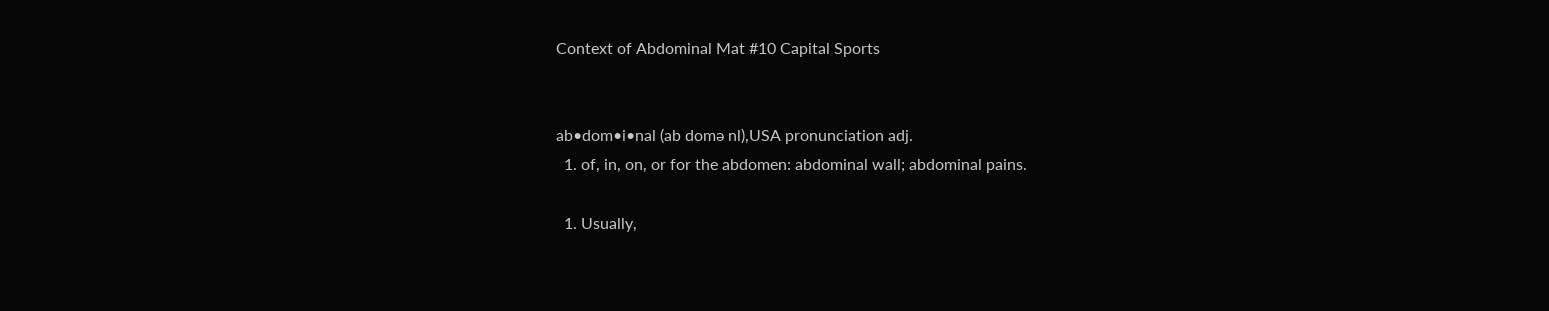Context of Abdominal Mat #10 Capital Sports


ab•dom•i•nal (ab domə nl),USA pronunciation adj.
  1. of, in, on, or for the abdomen: abdominal wall; abdominal pains.

  1. Usually,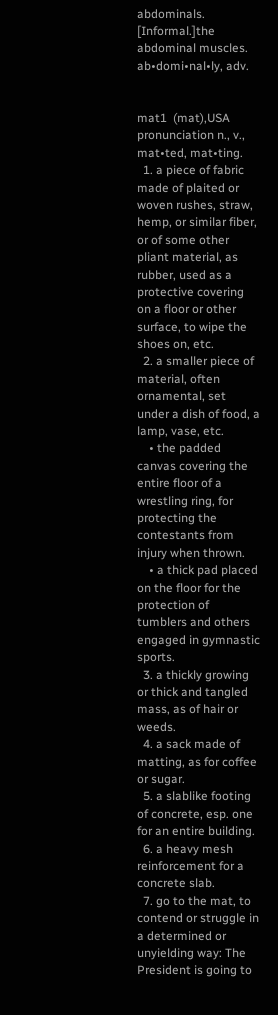abdominals. [Informal.]the abdominal muscles.
ab•domi•nal•ly, adv.


mat1  (mat),USA pronunciation n., v.,  mat•ted, mat•ting.
  1. a piece of fabric made of plaited or woven rushes, straw, hemp, or similar fiber, or of some other pliant material, as rubber, used as a protective covering on a floor or other surface, to wipe the shoes on, etc.
  2. a smaller piece of material, often ornamental, set under a dish of food, a lamp, vase, etc.
    • the padded canvas covering the entire floor of a wrestling ring, for protecting the contestants from injury when thrown.
    • a thick pad placed on the floor for the protection of tumblers and others engaged in gymnastic sports.
  3. a thickly growing or thick and tangled mass, as of hair or weeds.
  4. a sack made of matting, as for coffee or sugar.
  5. a slablike footing of concrete, esp. one for an entire building.
  6. a heavy mesh reinforcement for a concrete slab.
  7. go to the mat, to contend or struggle in a determined or unyielding way: The President is going to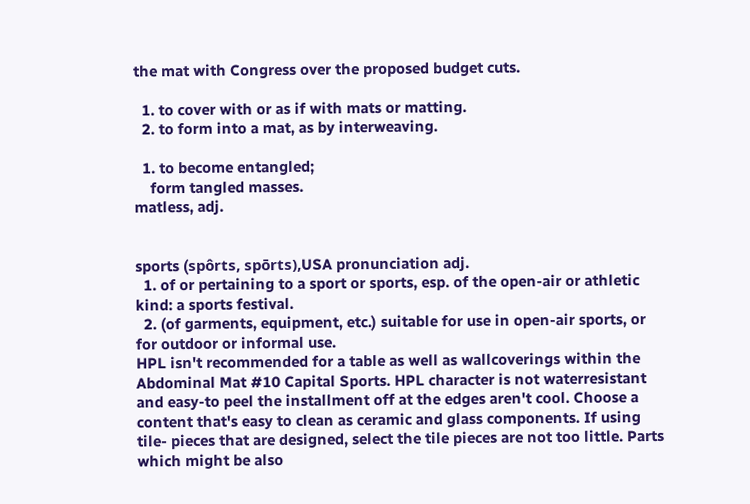the mat with Congress over the proposed budget cuts.

  1. to cover with or as if with mats or matting.
  2. to form into a mat, as by interweaving.

  1. to become entangled;
    form tangled masses.
matless, adj.


sports (spôrts, spōrts),USA pronunciation adj.
  1. of or pertaining to a sport or sports, esp. of the open-air or athletic kind: a sports festival.
  2. (of garments, equipment, etc.) suitable for use in open-air sports, or for outdoor or informal use.
HPL isn't recommended for a table as well as wallcoverings within the Abdominal Mat #10 Capital Sports. HPL character is not waterresistant and easy-to peel the installment off at the edges aren't cool. Choose a content that's easy to clean as ceramic and glass components. If using tile- pieces that are designed, select the tile pieces are not too little. Parts which might be also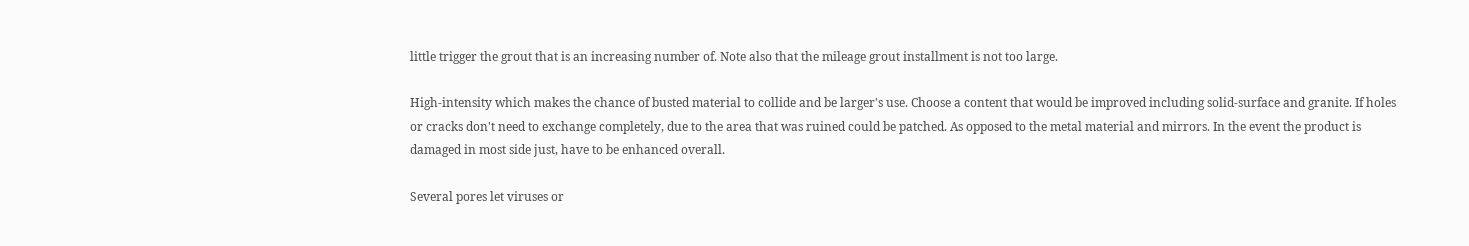little trigger the grout that is an increasing number of. Note also that the mileage grout installment is not too large.

High-intensity which makes the chance of busted material to collide and be larger's use. Choose a content that would be improved including solid-surface and granite. If holes or cracks don't need to exchange completely, due to the area that was ruined could be patched. As opposed to the metal material and mirrors. In the event the product is damaged in most side just, have to be enhanced overall.

Several pores let viruses or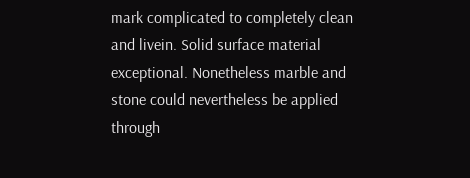mark complicated to completely clean and livein. Solid surface material exceptional. Nonetheless marble and stone could nevertheless be applied through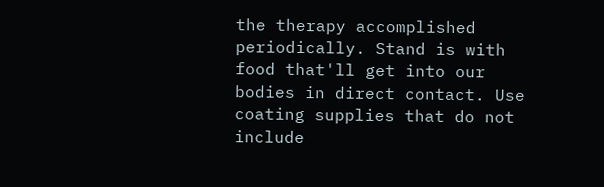the therapy accomplished periodically. Stand is with food that'll get into our bodies in direct contact. Use coating supplies that do not include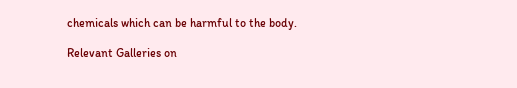chemicals which can be harmful to the body.

Relevant Galleries on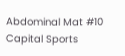Abdominal Mat #10 Capital Sports